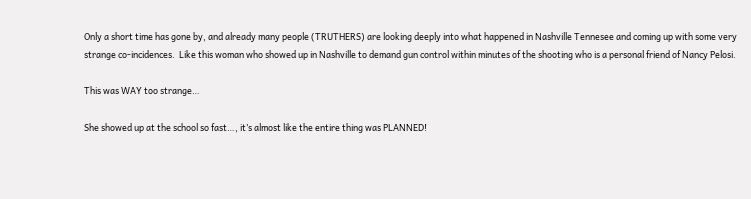Only a short time has gone by, and already many people (TRUTHERS) are looking deeply into what happened in Nashville Tennesee and coming up with some very strange co-incidences.  Like this woman who showed up in Nashville to demand gun control within minutes of the shooting who is a personal friend of Nancy Pelosi.

This was WAY too strange…

She showed up at the school so fast…, it’s almost like the entire thing was PLANNED!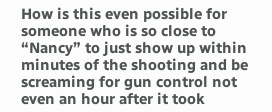How is this even possible for someone who is so close to “Nancy” to just show up within minutes of the shooting and be screaming for gun control not even an hour after it took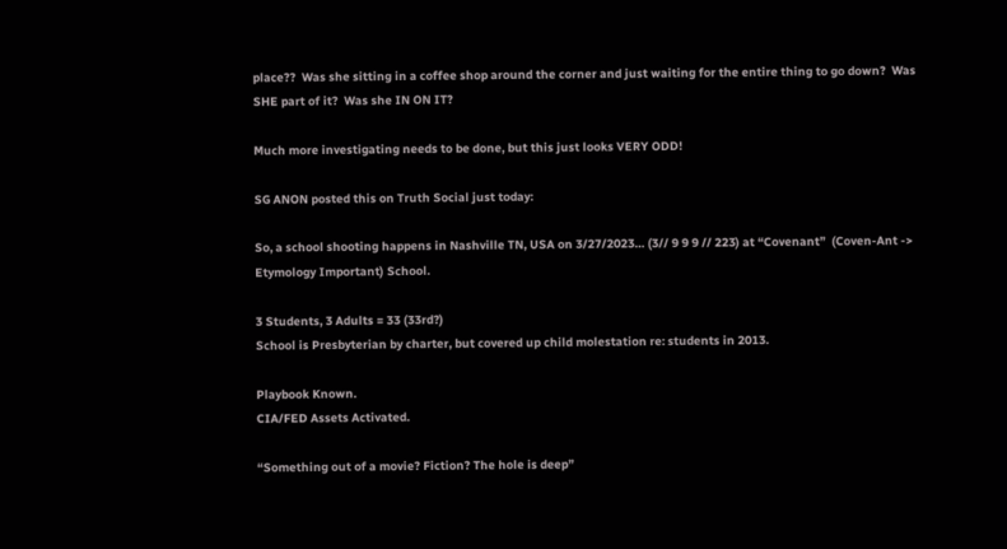place??  Was she sitting in a coffee shop around the corner and just waiting for the entire thing to go down?  Was SHE part of it?  Was she IN ON IT?

Much more investigating needs to be done, but this just looks VERY ODD!

SG ANON posted this on Truth Social just today:

So, a school shooting happens in Nashville TN, USA on 3/27/2023… (3// 9 9 9 // 223) at “Covenant”  (Coven-Ant -> Etymology Important) School.

3 Students, 3 Adults = 33 (33rd?)
School is Presbyterian by charter, but covered up child molestation re: students in 2013.

Playbook Known.
CIA/FED Assets Activated.

“Something out of a movie? Fiction? The hole is deep”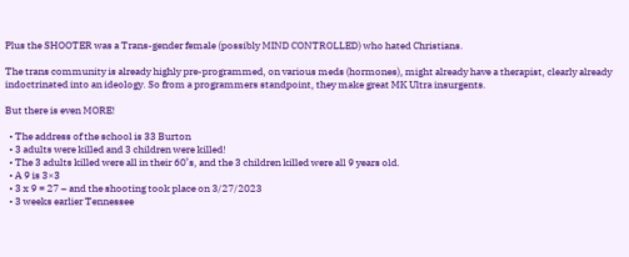Plus the SHOOTER was a Trans-gender female (possibly MIND CONTROLLED) who hated Christians.

The trans community is already highly pre-programmed, on various meds (hormones), might already have a therapist, clearly already indoctrinated into an ideology. So from a programmers standpoint, they make great MK Ultra insurgents.

But there is even MORE!

  • The address of the school is 33 Burton
  • 3 adults were killed and 3 children were killed!
  • The 3 adults killed were all in their 60’s, and the 3 children killed were all 9 years old.
  • A 9 is 3×3
  • 3 x 9 = 27 – and the shooting took place on 3/27/2023
  • 3 weeks earlier Tennessee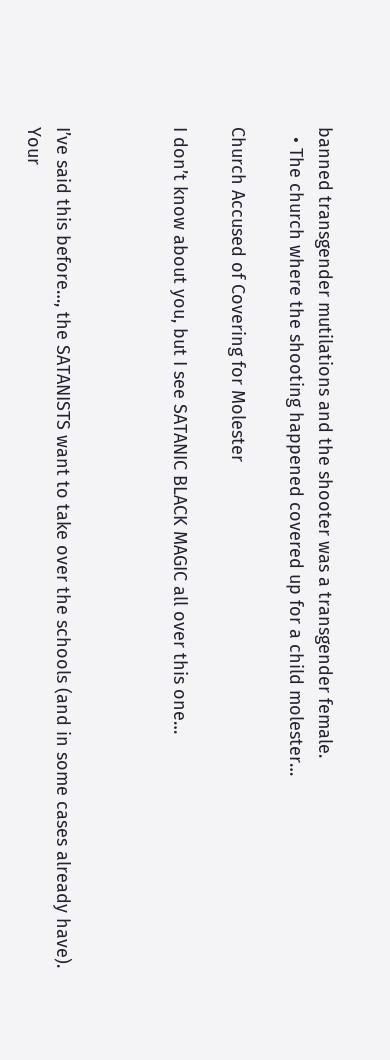banned transgender mutilations and the shooter was a transgender female.
  • The church where the shooting happened covered up for a child molester…

Church Accused of Covering for Molester

I don’t know about you, but I see SATANIC BLACK MAGIC all over this one…



I’ve said this before…, the SATANISTS want to take over the schools (and in some cases already have).  Your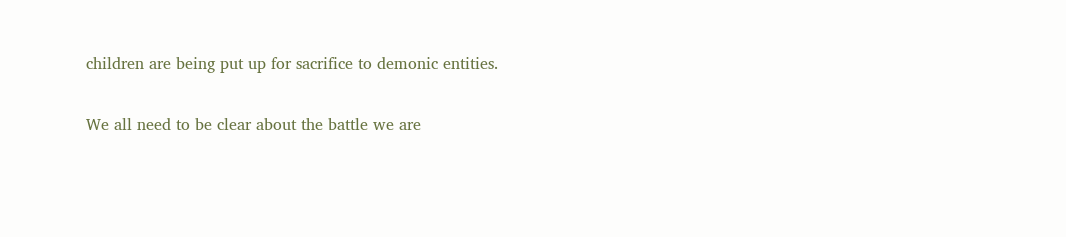children are being put up for sacrifice to demonic entities.

We all need to be clear about the battle we are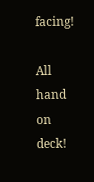facing!

All hand on deck!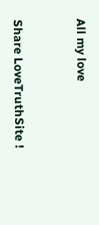All my love


Share LoveTruthSite !